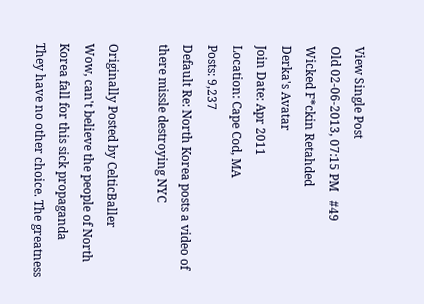View Single Post
Old 02-06-2013, 07:15 PM   #49
Wicked F*ckin Retahded
Derka's Avatar
Join Date: Apr 2011
Location: Cape Cod, MA
Posts: 9,237
Default Re: North Korea posts a video of there missle destroying NYC

Originally Posted by CelticBaller
Wow, can't believe the people of North Korea fall for this sick propaganda
They have no other choice. The greatness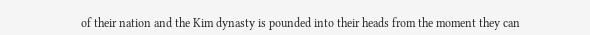of their nation and the Kim dynasty is pounded into their heads from the moment they can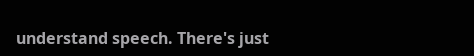understand speech. There's just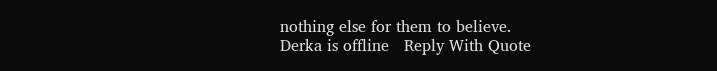nothing else for them to believe.
Derka is offline   Reply With Quote